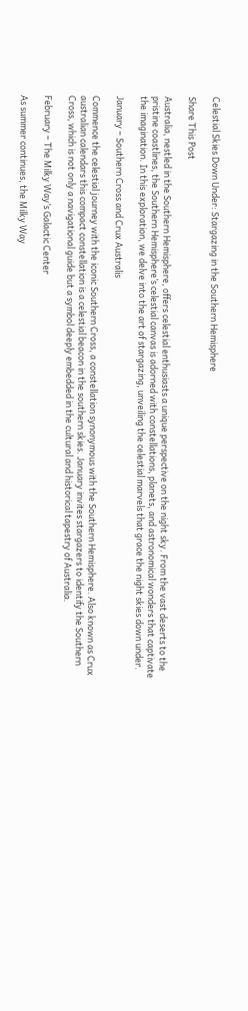Celestial Skies Down Under: Stargazing in the Southern Hemisphere

Share This Post

Australia, nestled in the Southern Hemisphere, offers celestial enthusiasts a unique perspective on the night sky. From the vast deserts to the pristine coastlines, the Southern Hemisphere’s celestial canvas is adorned with constellations, planets, and astronomical wonders that captivate the imagination. In this exploration, we delve into the art of stargazing, unveiling the celestial marvels that grace the night skies down under.

January – Southern Cross and Crux Australis

Commence the celestial journey with the iconic Southern Cross, a constellation synonymous with the Southern Hemisphere. Also known as Crux australian calendars this compact constellation is a celestial beacon in the southern skies. January invites stargazers to identify the Southern Cross, which is not only a navigational guide but a symbol deeply embedded in the cultural and historical tapestry of Australia.

February – The Milky Way’s Galactic Center

As summer continues, the Milky Way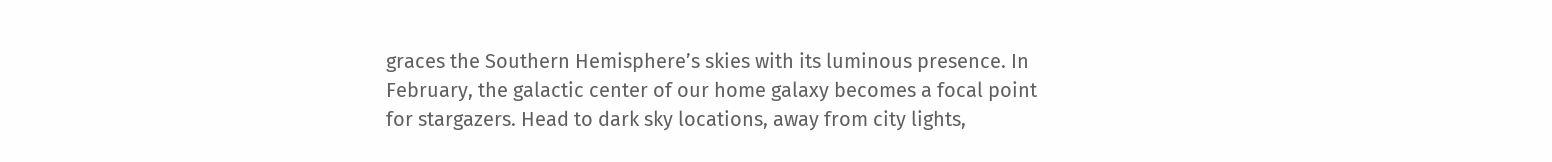graces the Southern Hemisphere’s skies with its luminous presence. In February, the galactic center of our home galaxy becomes a focal point for stargazers. Head to dark sky locations, away from city lights,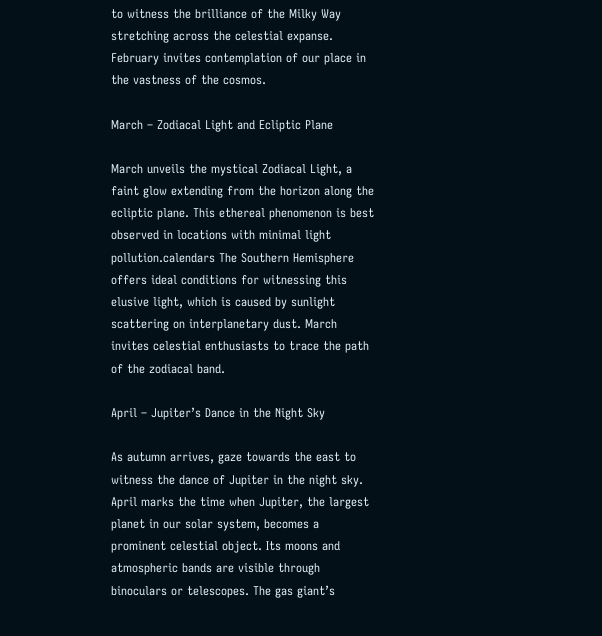to witness the brilliance of the Milky Way stretching across the celestial expanse. February invites contemplation of our place in the vastness of the cosmos.

March – Zodiacal Light and Ecliptic Plane

March unveils the mystical Zodiacal Light, a faint glow extending from the horizon along the ecliptic plane. This ethereal phenomenon is best observed in locations with minimal light pollution.calendars The Southern Hemisphere offers ideal conditions for witnessing this elusive light, which is caused by sunlight scattering on interplanetary dust. March invites celestial enthusiasts to trace the path of the zodiacal band.

April – Jupiter’s Dance in the Night Sky

As autumn arrives, gaze towards the east to witness the dance of Jupiter in the night sky. April marks the time when Jupiter, the largest planet in our solar system, becomes a prominent celestial object. Its moons and atmospheric bands are visible through binoculars or telescopes. The gas giant’s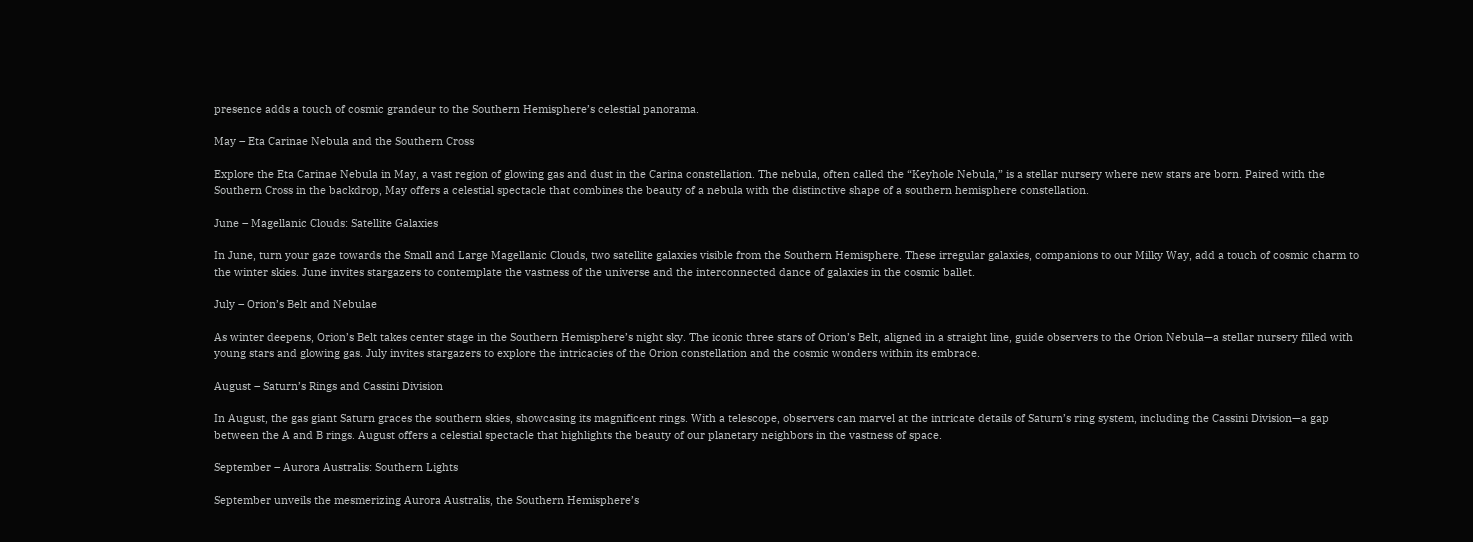presence adds a touch of cosmic grandeur to the Southern Hemisphere’s celestial panorama.

May – Eta Carinae Nebula and the Southern Cross

Explore the Eta Carinae Nebula in May, a vast region of glowing gas and dust in the Carina constellation. The nebula, often called the “Keyhole Nebula,” is a stellar nursery where new stars are born. Paired with the Southern Cross in the backdrop, May offers a celestial spectacle that combines the beauty of a nebula with the distinctive shape of a southern hemisphere constellation.

June – Magellanic Clouds: Satellite Galaxies

In June, turn your gaze towards the Small and Large Magellanic Clouds, two satellite galaxies visible from the Southern Hemisphere. These irregular galaxies, companions to our Milky Way, add a touch of cosmic charm to the winter skies. June invites stargazers to contemplate the vastness of the universe and the interconnected dance of galaxies in the cosmic ballet.

July – Orion’s Belt and Nebulae

As winter deepens, Orion’s Belt takes center stage in the Southern Hemisphere’s night sky. The iconic three stars of Orion’s Belt, aligned in a straight line, guide observers to the Orion Nebula—a stellar nursery filled with young stars and glowing gas. July invites stargazers to explore the intricacies of the Orion constellation and the cosmic wonders within its embrace.

August – Saturn’s Rings and Cassini Division

In August, the gas giant Saturn graces the southern skies, showcasing its magnificent rings. With a telescope, observers can marvel at the intricate details of Saturn’s ring system, including the Cassini Division—a gap between the A and B rings. August offers a celestial spectacle that highlights the beauty of our planetary neighbors in the vastness of space.

September – Aurora Australis: Southern Lights

September unveils the mesmerizing Aurora Australis, the Southern Hemisphere’s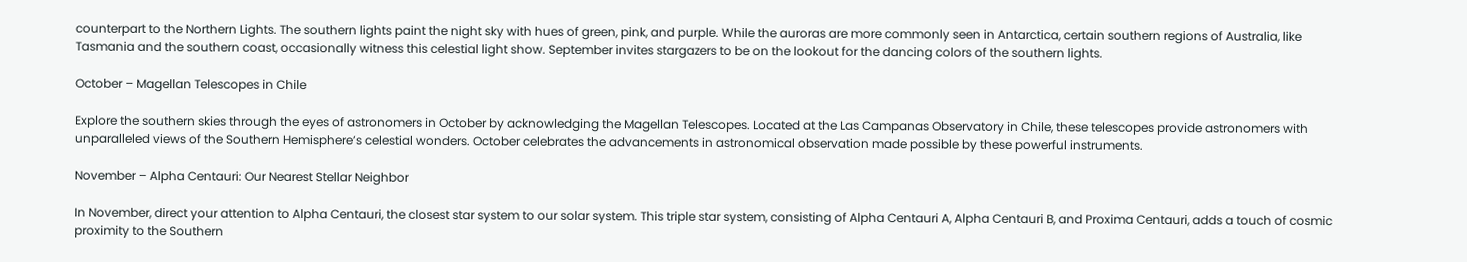counterpart to the Northern Lights. The southern lights paint the night sky with hues of green, pink, and purple. While the auroras are more commonly seen in Antarctica, certain southern regions of Australia, like Tasmania and the southern coast, occasionally witness this celestial light show. September invites stargazers to be on the lookout for the dancing colors of the southern lights.

October – Magellan Telescopes in Chile

Explore the southern skies through the eyes of astronomers in October by acknowledging the Magellan Telescopes. Located at the Las Campanas Observatory in Chile, these telescopes provide astronomers with unparalleled views of the Southern Hemisphere’s celestial wonders. October celebrates the advancements in astronomical observation made possible by these powerful instruments.

November – Alpha Centauri: Our Nearest Stellar Neighbor

In November, direct your attention to Alpha Centauri, the closest star system to our solar system. This triple star system, consisting of Alpha Centauri A, Alpha Centauri B, and Proxima Centauri, adds a touch of cosmic proximity to the Southern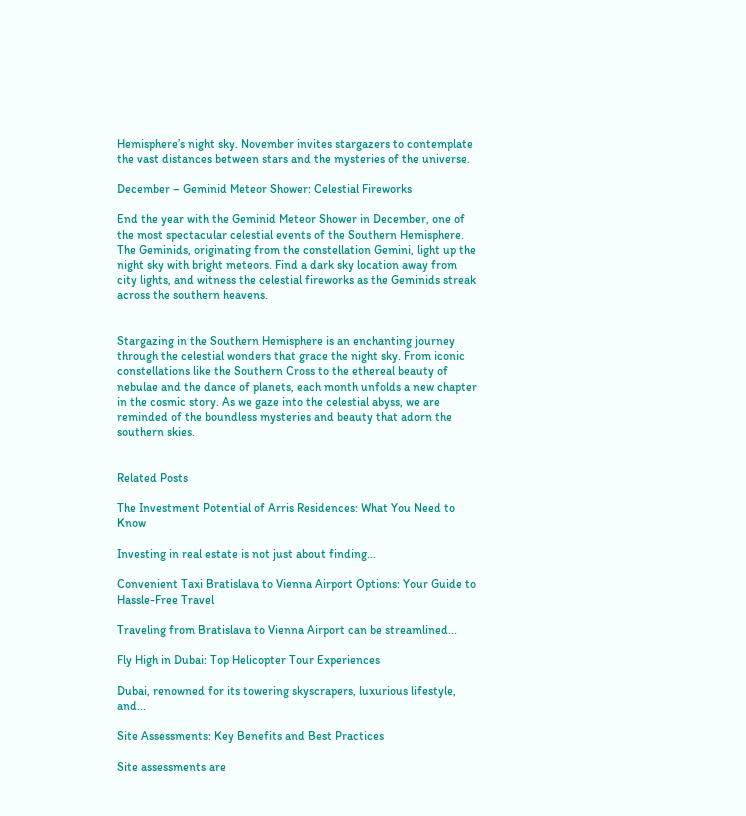Hemisphere’s night sky. November invites stargazers to contemplate the vast distances between stars and the mysteries of the universe.

December – Geminid Meteor Shower: Celestial Fireworks

End the year with the Geminid Meteor Shower in December, one of the most spectacular celestial events of the Southern Hemisphere. The Geminids, originating from the constellation Gemini, light up the night sky with bright meteors. Find a dark sky location away from city lights, and witness the celestial fireworks as the Geminids streak across the southern heavens.


Stargazing in the Southern Hemisphere is an enchanting journey through the celestial wonders that grace the night sky. From iconic constellations like the Southern Cross to the ethereal beauty of nebulae and the dance of planets, each month unfolds a new chapter in the cosmic story. As we gaze into the celestial abyss, we are reminded of the boundless mysteries and beauty that adorn the southern skies.


Related Posts

The Investment Potential of Arris Residences: What You Need to Know

Investing in real estate is not just about finding...

Convenient Taxi Bratislava to Vienna Airport Options: Your Guide to Hassle-Free Travel

Traveling from Bratislava to Vienna Airport can be streamlined...

Fly High in Dubai: Top Helicopter Tour Experiences

Dubai, renowned for its towering skyscrapers, luxurious lifestyle, and...

Site Assessments: Key Benefits and Best Practices

Site assessments are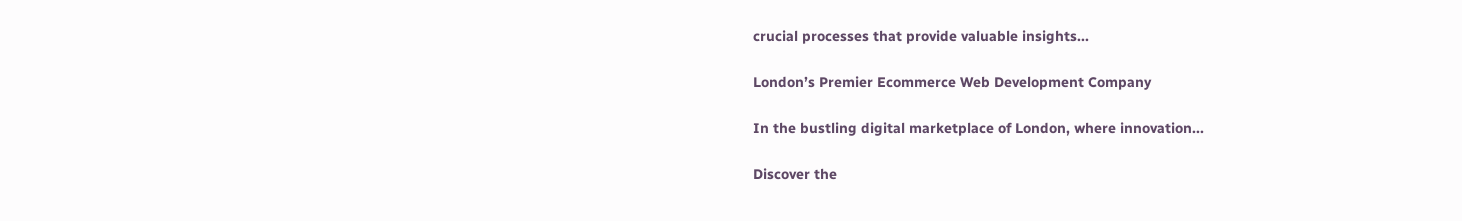crucial processes that provide valuable insights...

London’s Premier Ecommerce Web Development Company

In the bustling digital marketplace of London, where innovation...

Discover the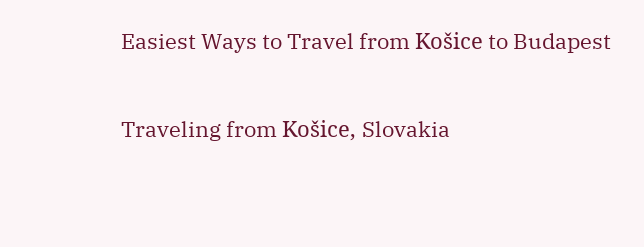Easiest Ways to Travel from Košice to Budapest

Traveling from Košice, Slovakia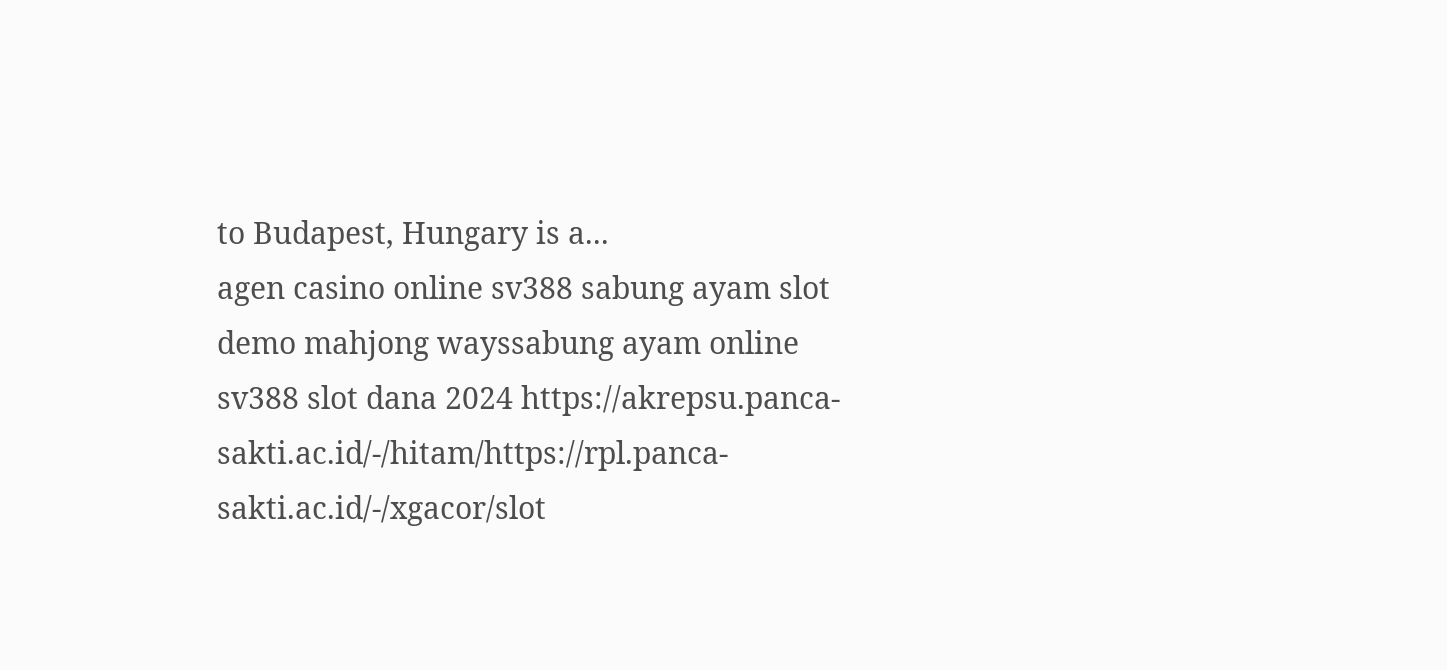to Budapest, Hungary is a...
agen casino online sv388 sabung ayam slot demo mahjong wayssabung ayam online sv388 slot dana 2024 https://akrepsu.panca-sakti.ac.id/-/hitam/https://rpl.panca-sakti.ac.id/-/xgacor/slot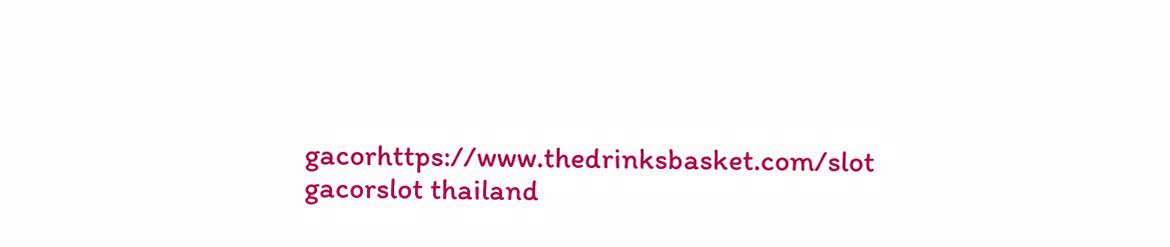gacorhttps://www.thedrinksbasket.com/slot gacorslot thailand